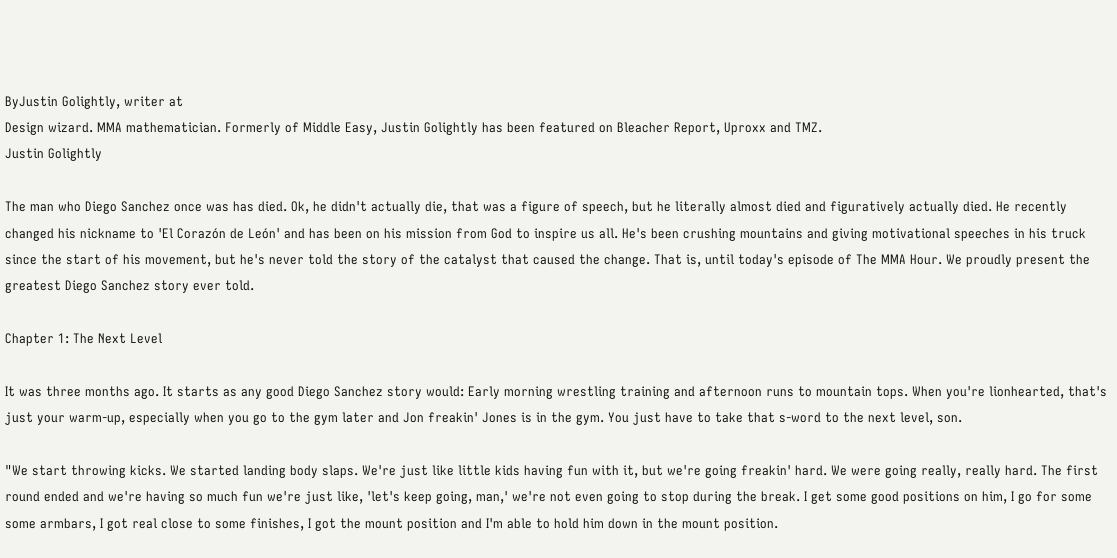ByJustin Golightly, writer at
Design wizard. MMA mathematician. Formerly of Middle Easy, Justin Golightly has been featured on Bleacher Report, Uproxx and TMZ.
Justin Golightly

The man who Diego Sanchez once was has died. Ok, he didn't actually die, that was a figure of speech, but he literally almost died and figuratively actually died. He recently changed his nickname to 'El Corazón de León' and has been on his mission from God to inspire us all. He's been crushing mountains and giving motivational speeches in his truck since the start of his movement, but he's never told the story of the catalyst that caused the change. That is, until today's episode of The MMA Hour. We proudly present the greatest Diego Sanchez story ever told.

Chapter 1: The Next Level

It was three months ago. It starts as any good Diego Sanchez story would: Early morning wrestling training and afternoon runs to mountain tops. When you're lionhearted, that's just your warm-up, especially when you go to the gym later and Jon freakin' Jones is in the gym. You just have to take that s-word to the next level, son.

"We start throwing kicks. We started landing body slaps. We're just like little kids having fun with it, but we're going freakin' hard. We were going really, really hard. The first round ended and we're having so much fun we're just like, 'let's keep going, man,' we're not even going to stop during the break. I get some good positions on him, I go for some some armbars, I got real close to some finishes, I got the mount position and I'm able to hold him down in the mount position.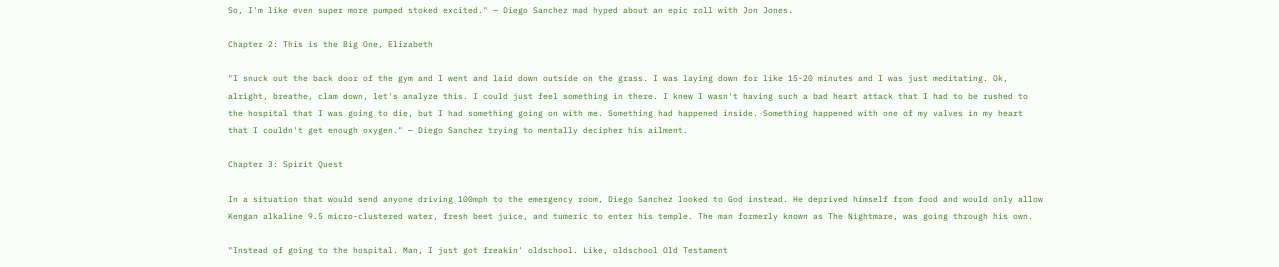So, I'm like even super more pumped stoked excited." — Diego Sanchez mad hyped about an epic roll with Jon Jones.

Chapter 2: This is the Big One, Elizabeth

"I snuck out the back door of the gym and I went and laid down outside on the grass. I was laying down for like 15-20 minutes and I was just meditating. Ok, alright, breathe, clam down, let's analyze this. I could just feel something in there. I knew I wasn't having such a bad heart attack that I had to be rushed to the hospital that I was going to die, but I had something going on with me. Something had happened inside. Something happened with one of my valves in my heart that I couldn't get enough oxygen." — Diego Sanchez trying to mentally decipher his ailment.

Chapter 3: Spirit Quest

In a situation that would send anyone driving 100mph to the emergency room, Diego Sanchez looked to God instead. He deprived himself from food and would only allow Kengan alkaline 9.5 micro-clustered water, fresh beet juice, and tumeric to enter his temple. The man formerly known as The Nightmare, was going through his own.

"Instead of going to the hospital. Man, I just got freakin' oldschool. Like, oldschool Old Testament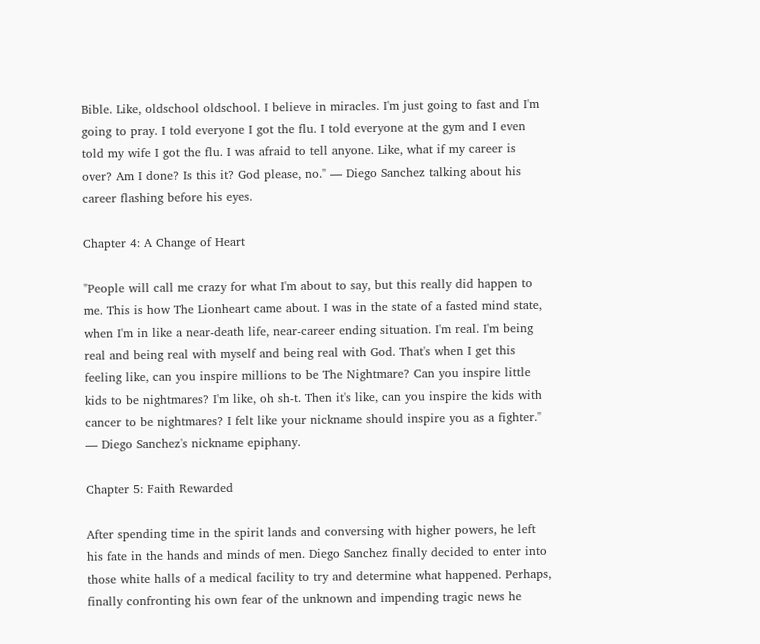Bible. Like, oldschool oldschool. I believe in miracles. I'm just going to fast and I'm going to pray. I told everyone I got the flu. I told everyone at the gym and I even told my wife I got the flu. I was afraid to tell anyone. Like, what if my career is over? Am I done? Is this it? God please, no." — Diego Sanchez talking about his career flashing before his eyes.

Chapter 4: A Change of Heart

"People will call me crazy for what I'm about to say, but this really did happen to me. This is how The Lionheart came about. I was in the state of a fasted mind state, when I'm in like a near-death life, near-career ending situation. I'm real. I'm being real and being real with myself and being real with God. That's when I get this feeling like, can you inspire millions to be The Nightmare? Can you inspire little kids to be nightmares? I'm like, oh sh-t. Then it's like, can you inspire the kids with cancer to be nightmares? I felt like your nickname should inspire you as a fighter." — Diego Sanchez's nickname epiphany.

Chapter 5: Faith Rewarded

After spending time in the spirit lands and conversing with higher powers, he left his fate in the hands and minds of men. Diego Sanchez finally decided to enter into those white halls of a medical facility to try and determine what happened. Perhaps, finally confronting his own fear of the unknown and impending tragic news he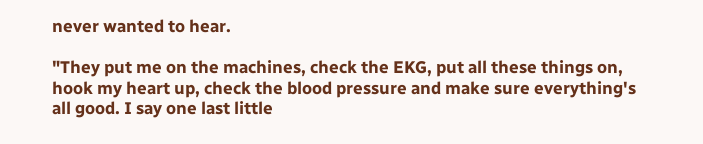never wanted to hear.

"They put me on the machines, check the EKG, put all these things on, hook my heart up, check the blood pressure and make sure everything's all good. I say one last little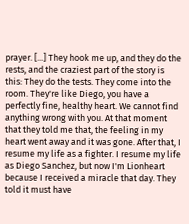prayer. [...] They hook me up, and they do the rests, and the craziest part of the story is this: They do the tests. They come into the room. They're like Diego, you have a perfectly fine, healthy heart. We cannot find anything wrong with you. At that moment that they told me that, the feeling in my heart went away and it was gone. After that, I resume my life as a fighter. I resume my life as Diego Sanchez, but now I'm Lionheart because I received a miracle that day. They told it must have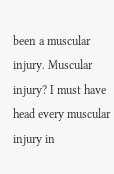been a muscular injury. Muscular injury? I must have head every muscular injury in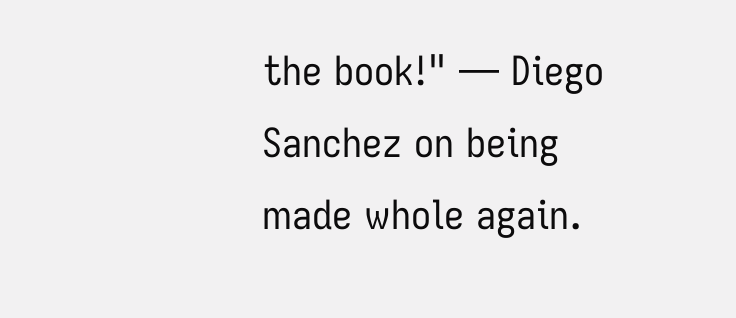the book!" — Diego Sanchez on being made whole again.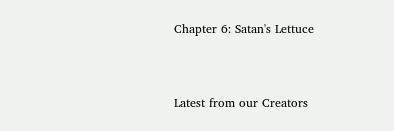Chapter 6: Satan's Lettuce


Latest from our Creators